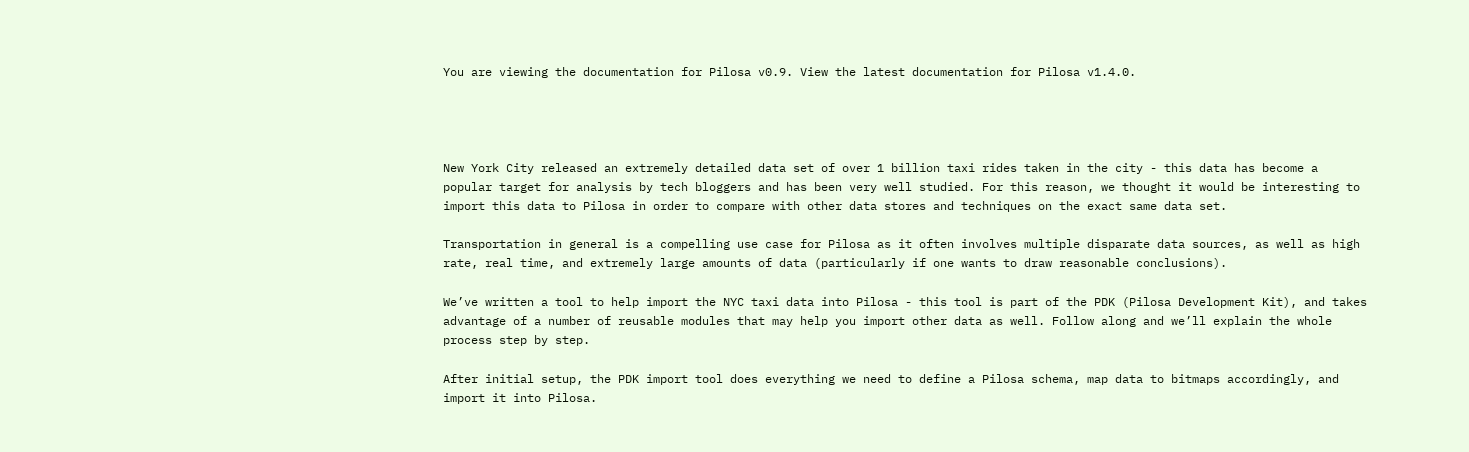You are viewing the documentation for Pilosa v0.9. View the latest documentation for Pilosa v1.4.0.




New York City released an extremely detailed data set of over 1 billion taxi rides taken in the city - this data has become a popular target for analysis by tech bloggers and has been very well studied. For this reason, we thought it would be interesting to import this data to Pilosa in order to compare with other data stores and techniques on the exact same data set.

Transportation in general is a compelling use case for Pilosa as it often involves multiple disparate data sources, as well as high rate, real time, and extremely large amounts of data (particularly if one wants to draw reasonable conclusions).

We’ve written a tool to help import the NYC taxi data into Pilosa - this tool is part of the PDK (Pilosa Development Kit), and takes advantage of a number of reusable modules that may help you import other data as well. Follow along and we’ll explain the whole process step by step.

After initial setup, the PDK import tool does everything we need to define a Pilosa schema, map data to bitmaps accordingly, and import it into Pilosa.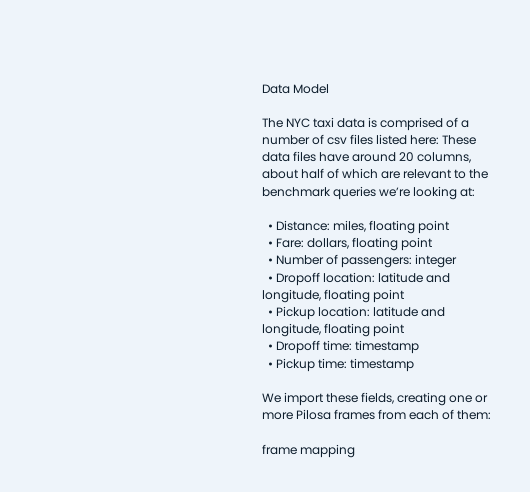Data Model

The NYC taxi data is comprised of a number of csv files listed here: These data files have around 20 columns, about half of which are relevant to the benchmark queries we’re looking at:

  • Distance: miles, floating point
  • Fare: dollars, floating point
  • Number of passengers: integer
  • Dropoff location: latitude and longitude, floating point
  • Pickup location: latitude and longitude, floating point
  • Dropoff time: timestamp
  • Pickup time: timestamp

We import these fields, creating one or more Pilosa frames from each of them:

frame mapping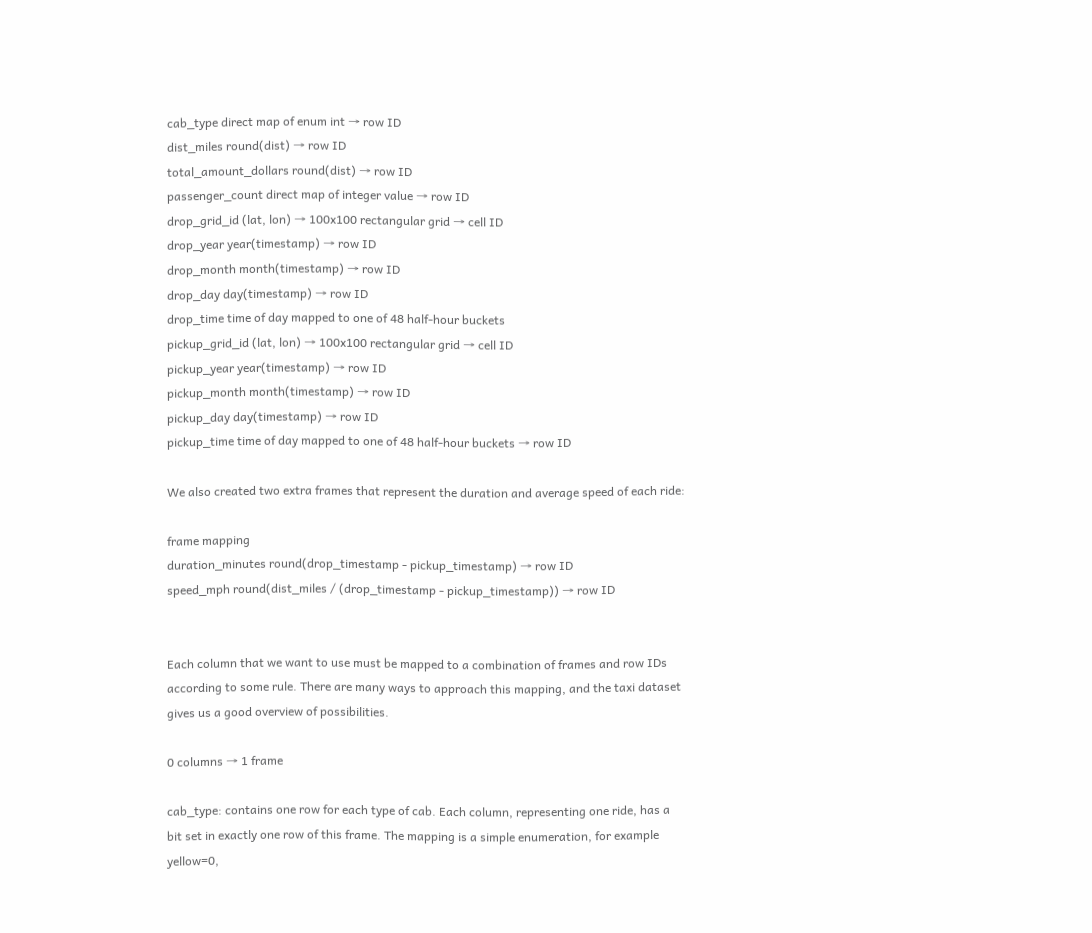cab_type direct map of enum int → row ID
dist_miles round(dist) → row ID
total_amount_dollars round(dist) → row ID
passenger_count direct map of integer value → row ID
drop_grid_id (lat, lon) → 100x100 rectangular grid → cell ID
drop_year year(timestamp) → row ID
drop_month month(timestamp) → row ID
drop_day day(timestamp) → row ID
drop_time time of day mapped to one of 48 half-hour buckets
pickup_grid_id (lat, lon) → 100x100 rectangular grid → cell ID
pickup_year year(timestamp) → row ID
pickup_month month(timestamp) → row ID
pickup_day day(timestamp) → row ID
pickup_time time of day mapped to one of 48 half-hour buckets → row ID

We also created two extra frames that represent the duration and average speed of each ride:

frame mapping
duration_minutes round(drop_timestamp - pickup_timestamp) → row ID
speed_mph round(dist_miles / (drop_timestamp - pickup_timestamp)) → row ID


Each column that we want to use must be mapped to a combination of frames and row IDs according to some rule. There are many ways to approach this mapping, and the taxi dataset gives us a good overview of possibilities.

0 columns → 1 frame

cab_type: contains one row for each type of cab. Each column, representing one ride, has a bit set in exactly one row of this frame. The mapping is a simple enumeration, for example yellow=0,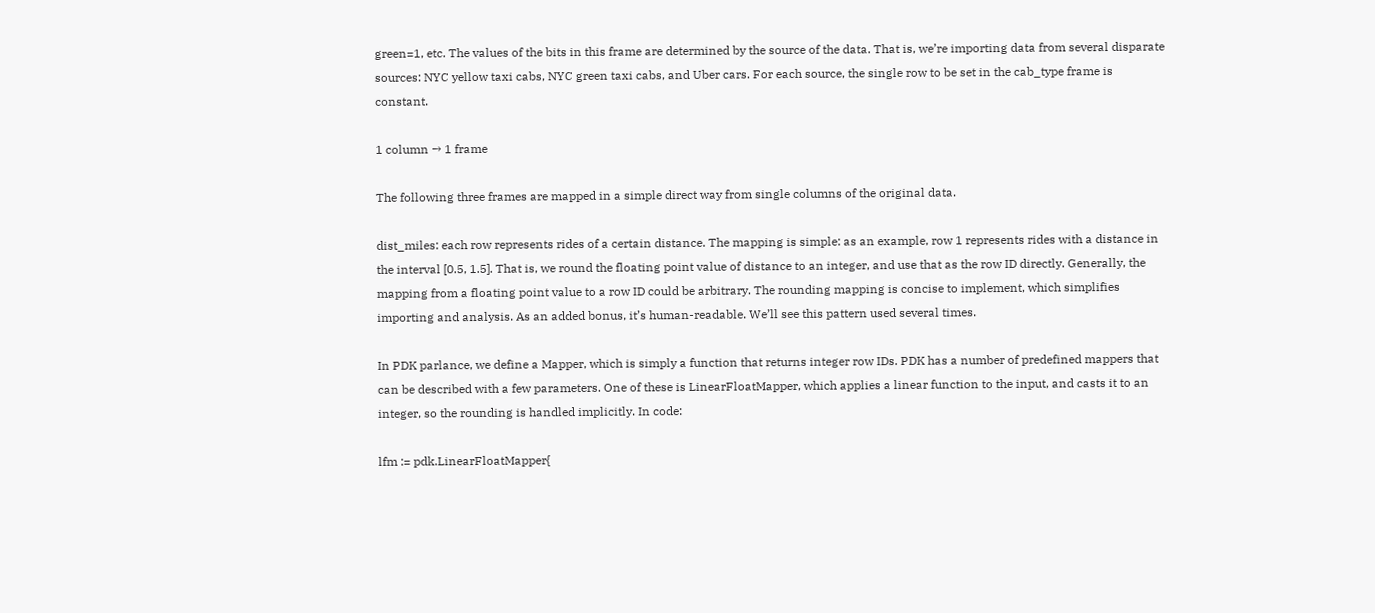green=1, etc. The values of the bits in this frame are determined by the source of the data. That is, we’re importing data from several disparate sources: NYC yellow taxi cabs, NYC green taxi cabs, and Uber cars. For each source, the single row to be set in the cab_type frame is constant.

1 column → 1 frame

The following three frames are mapped in a simple direct way from single columns of the original data.

dist_miles: each row represents rides of a certain distance. The mapping is simple: as an example, row 1 represents rides with a distance in the interval [0.5, 1.5]. That is, we round the floating point value of distance to an integer, and use that as the row ID directly. Generally, the mapping from a floating point value to a row ID could be arbitrary. The rounding mapping is concise to implement, which simplifies importing and analysis. As an added bonus, it’s human-readable. We’ll see this pattern used several times.

In PDK parlance, we define a Mapper, which is simply a function that returns integer row IDs. PDK has a number of predefined mappers that can be described with a few parameters. One of these is LinearFloatMapper, which applies a linear function to the input, and casts it to an integer, so the rounding is handled implicitly. In code:

lfm := pdk.LinearFloatMapper{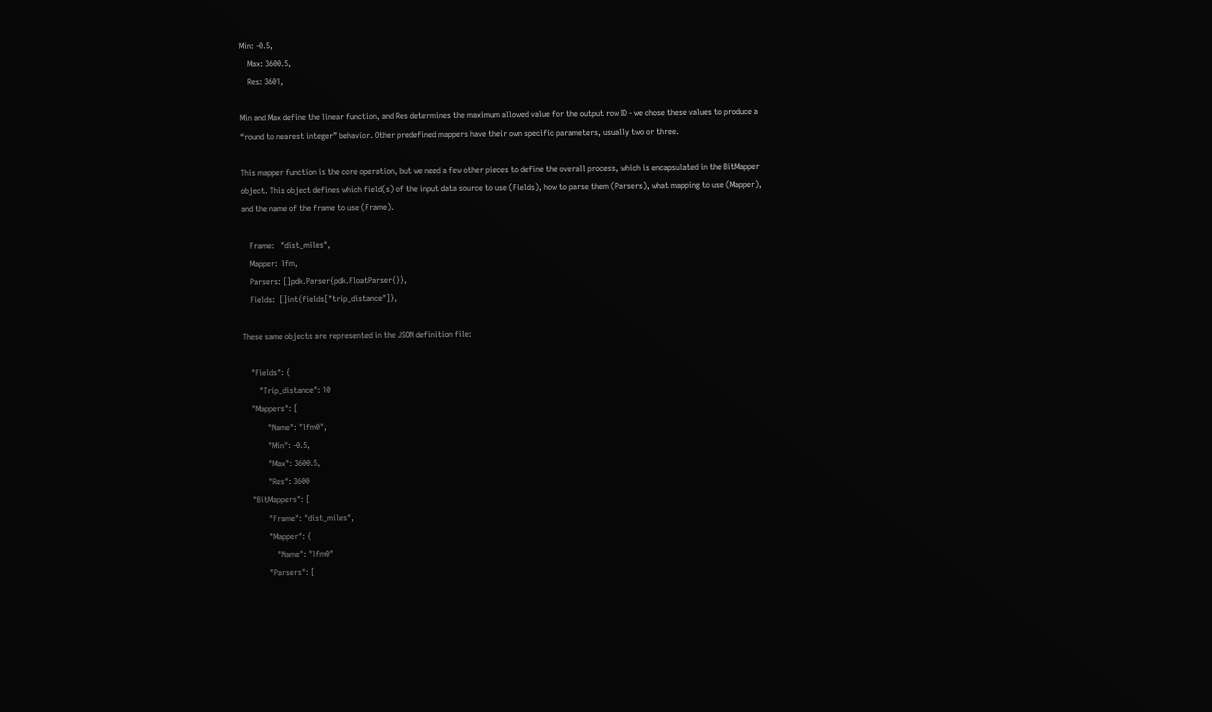Min: -0.5,
    Max: 3600.5,
    Res: 3601,

Min and Max define the linear function, and Res determines the maximum allowed value for the output row ID - we chose these values to produce a “round to nearest integer” behavior. Other predefined mappers have their own specific parameters, usually two or three.

This mapper function is the core operation, but we need a few other pieces to define the overall process, which is encapsulated in the BitMapper object. This object defines which field(s) of the input data source to use (Fields), how to parse them (Parsers), what mapping to use (Mapper), and the name of the frame to use (Frame).

    Frame:   "dist_miles",
    Mapper:  lfm,
    Parsers: []pdk.Parser{pdk.FloatParser{}},
    Fields:  []int{fields["trip_distance"]},

These same objects are represented in the JSON definition file:

    "Fields": {
        "Trip_distance": 10
    "Mappers": [
            "Name": "lfm0",
            "Min": -0.5,
            "Max": 3600.5,
            "Res": 3600
    "BitMappers": [
            "Frame": "dist_miles",
            "Mapper": {
                "Name": "lfm0"
            "Parsers": [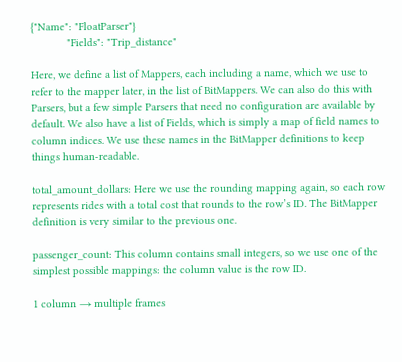{"Name": "FloatParser"}
            "Fields": "Trip_distance"

Here, we define a list of Mappers, each including a name, which we use to refer to the mapper later, in the list of BitMappers. We can also do this with Parsers, but a few simple Parsers that need no configuration are available by default. We also have a list of Fields, which is simply a map of field names to column indices. We use these names in the BitMapper definitions to keep things human-readable.

total_amount_dollars: Here we use the rounding mapping again, so each row represents rides with a total cost that rounds to the row’s ID. The BitMapper definition is very similar to the previous one.

passenger_count: This column contains small integers, so we use one of the simplest possible mappings: the column value is the row ID.

1 column → multiple frames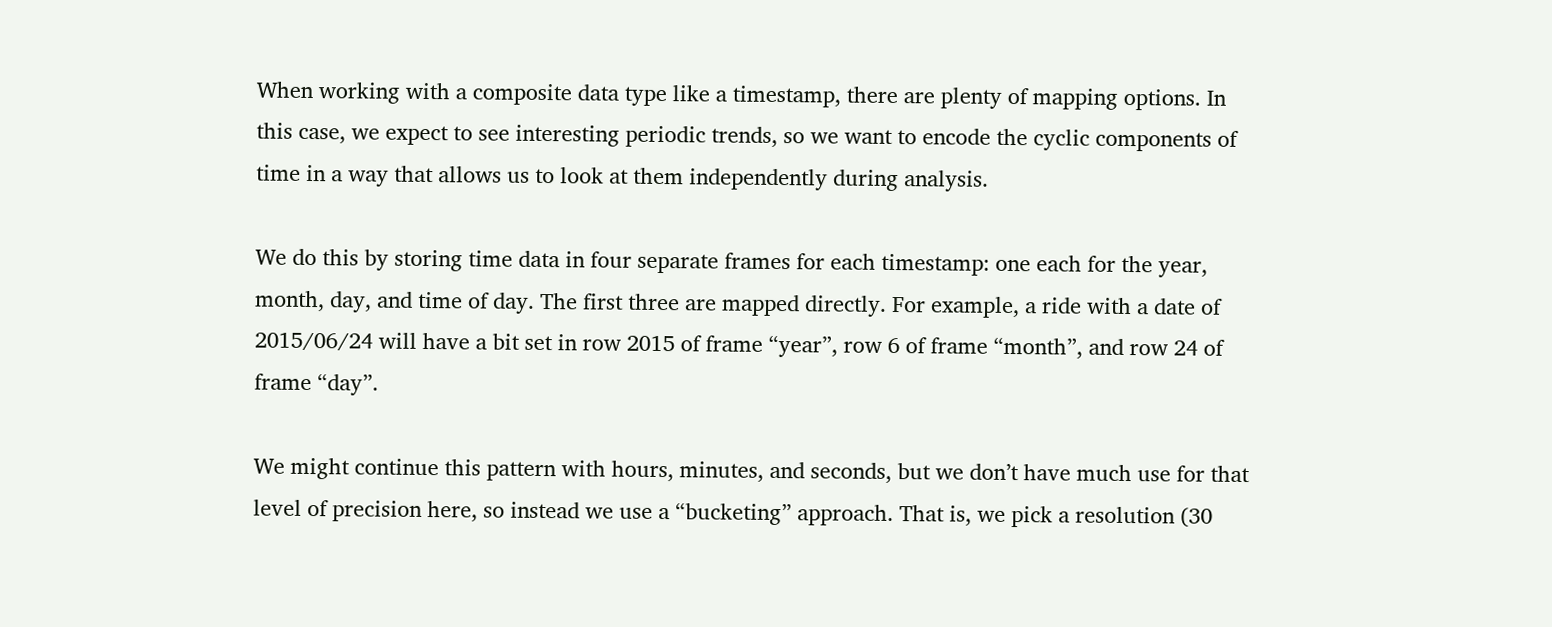When working with a composite data type like a timestamp, there are plenty of mapping options. In this case, we expect to see interesting periodic trends, so we want to encode the cyclic components of time in a way that allows us to look at them independently during analysis.

We do this by storing time data in four separate frames for each timestamp: one each for the year, month, day, and time of day. The first three are mapped directly. For example, a ride with a date of 2015/06/24 will have a bit set in row 2015 of frame “year”, row 6 of frame “month”, and row 24 of frame “day”.

We might continue this pattern with hours, minutes, and seconds, but we don’t have much use for that level of precision here, so instead we use a “bucketing” approach. That is, we pick a resolution (30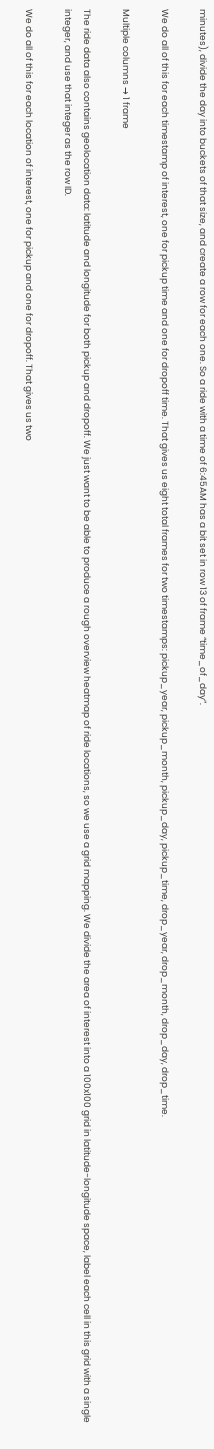minutes), divide the day into buckets of that size, and create a row for each one. So a ride with a time of 6:45AM has a bit set in row 13 of frame “time_of_day”.

We do all of this for each timestamp of interest, one for pickup time and one for dropoff time. That gives us eight total frames for two timestamps: pickup_year, pickup_month, pickup_day, pickup_time, drop_year, drop_month, drop_day, drop_time.

Multiple columns → 1 frame

The ride data also contains geolocation data: latitude and longitude for both pickup and dropoff. We just want to be able to produce a rough overview heatmap of ride locations, so we use a grid mapping. We divide the area of interest into a 100x100 grid in latitude-longitude space, label each cell in this grid with a single integer, and use that integer as the row ID.

We do all of this for each location of interest, one for pickup and one for dropoff. That gives us two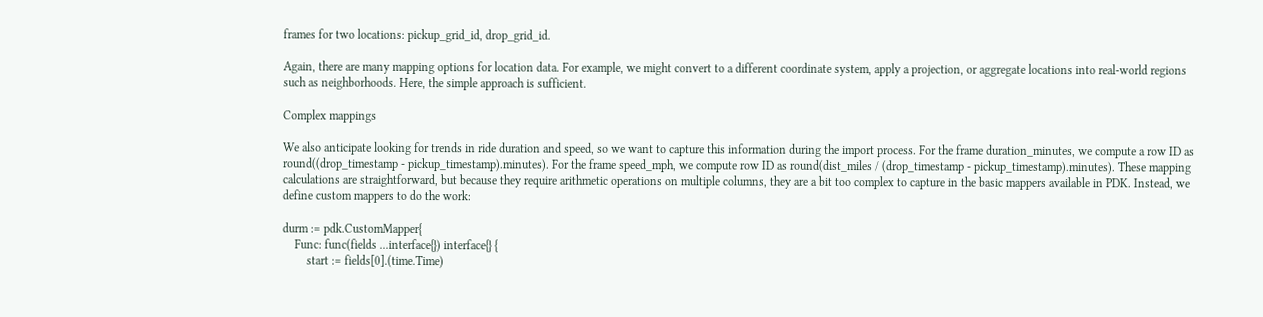frames for two locations: pickup_grid_id, drop_grid_id.

Again, there are many mapping options for location data. For example, we might convert to a different coordinate system, apply a projection, or aggregate locations into real-world regions such as neighborhoods. Here, the simple approach is sufficient.

Complex mappings

We also anticipate looking for trends in ride duration and speed, so we want to capture this information during the import process. For the frame duration_minutes, we compute a row ID as round((drop_timestamp - pickup_timestamp).minutes). For the frame speed_mph, we compute row ID as round(dist_miles / (drop_timestamp - pickup_timestamp).minutes). These mapping calculations are straightforward, but because they require arithmetic operations on multiple columns, they are a bit too complex to capture in the basic mappers available in PDK. Instead, we define custom mappers to do the work:

durm := pdk.CustomMapper{
    Func: func(fields ...interface{}) interface{} {
        start := fields[0].(time.Time)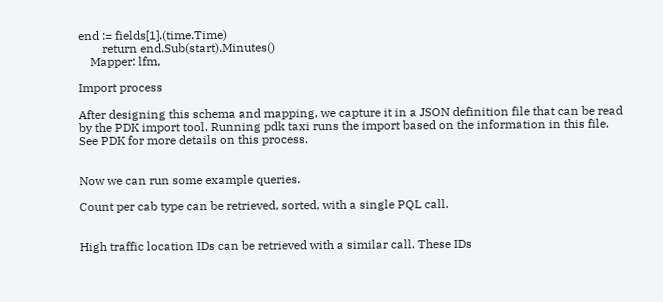end := fields[1].(time.Time)
        return end.Sub(start).Minutes()
    Mapper: lfm,

Import process

After designing this schema and mapping, we capture it in a JSON definition file that can be read by the PDK import tool. Running pdk taxi runs the import based on the information in this file. See PDK for more details on this process.


Now we can run some example queries.

Count per cab type can be retrieved, sorted, with a single PQL call.


High traffic location IDs can be retrieved with a similar call. These IDs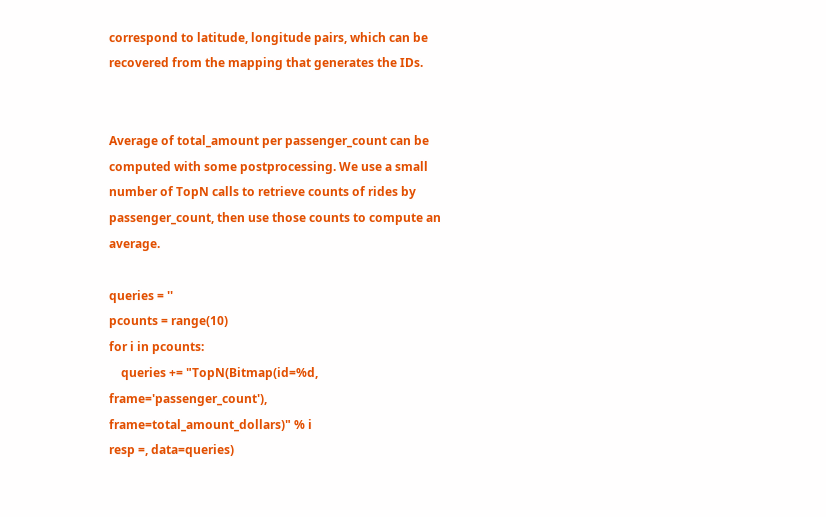correspond to latitude, longitude pairs, which can be recovered from the mapping that generates the IDs.


Average of total_amount per passenger_count can be computed with some postprocessing. We use a small number of TopN calls to retrieve counts of rides by passenger_count, then use those counts to compute an average.

queries = ''
pcounts = range(10)
for i in pcounts:
    queries += "TopN(Bitmap(id=%d, frame='passenger_count'), frame=total_amount_dollars)" % i
resp =, data=queries)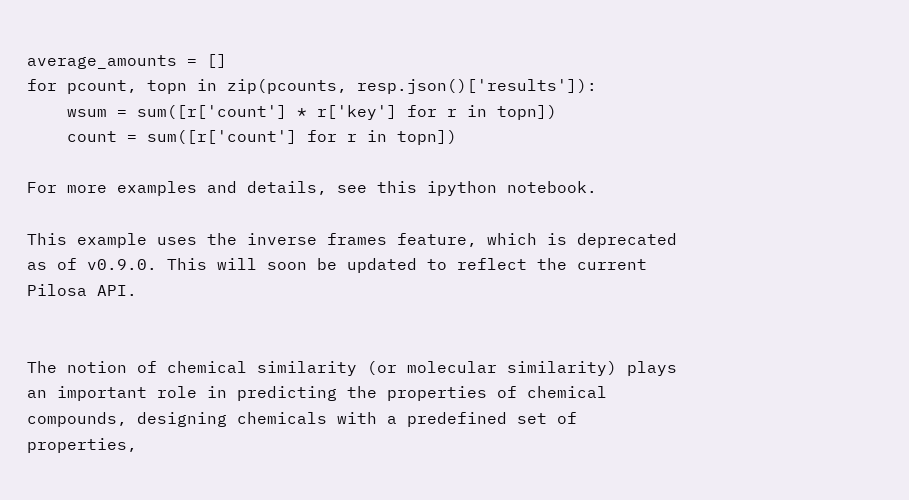average_amounts = []
for pcount, topn in zip(pcounts, resp.json()['results']):
    wsum = sum([r['count'] * r['key'] for r in topn])
    count = sum([r['count'] for r in topn])

For more examples and details, see this ipython notebook.

This example uses the inverse frames feature, which is deprecated as of v0.9.0. This will soon be updated to reflect the current Pilosa API.


The notion of chemical similarity (or molecular similarity) plays an important role in predicting the properties of chemical compounds, designing chemicals with a predefined set of properties,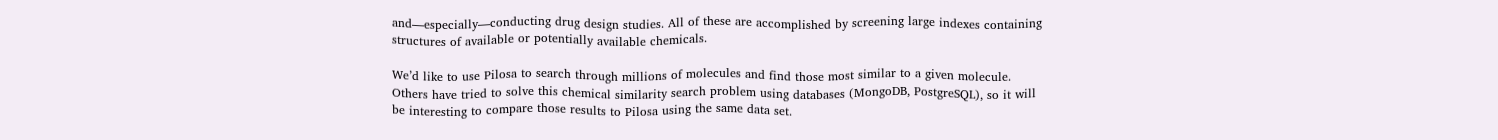and—especially—conducting drug design studies. All of these are accomplished by screening large indexes containing structures of available or potentially available chemicals.

We’d like to use Pilosa to search through millions of molecules and find those most similar to a given molecule. Others have tried to solve this chemical similarity search problem using databases (MongoDB, PostgreSQL), so it will be interesting to compare those results to Pilosa using the same data set.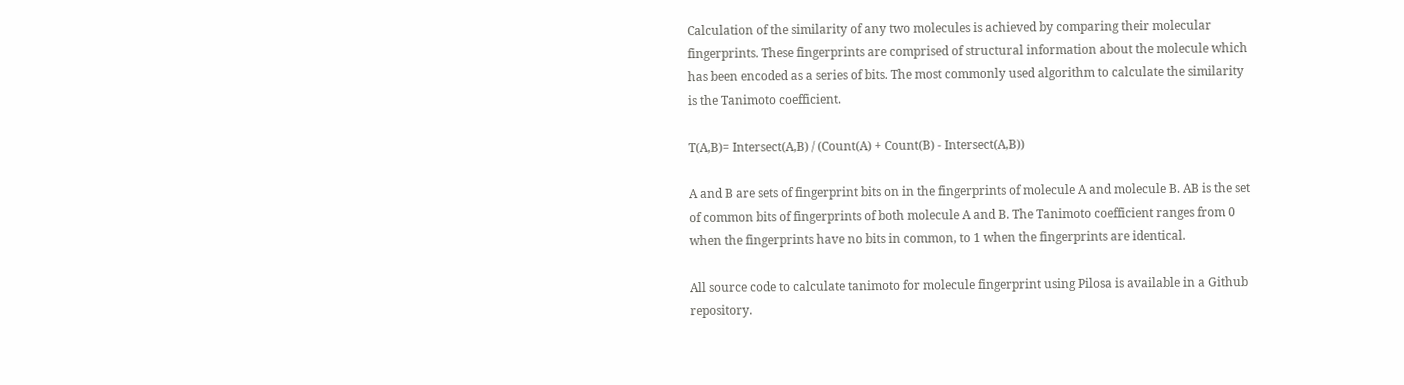Calculation of the similarity of any two molecules is achieved by comparing their molecular fingerprints. These fingerprints are comprised of structural information about the molecule which has been encoded as a series of bits. The most commonly used algorithm to calculate the similarity is the Tanimoto coefficient.

T(A,B)= Intersect(A,B) / (Count(A) + Count(B) - Intersect(A,B))

A and B are sets of fingerprint bits on in the fingerprints of molecule A and molecule B. AB is the set of common bits of fingerprints of both molecule A and B. The Tanimoto coefficient ranges from 0 when the fingerprints have no bits in common, to 1 when the fingerprints are identical.

All source code to calculate tanimoto for molecule fingerprint using Pilosa is available in a Github repository.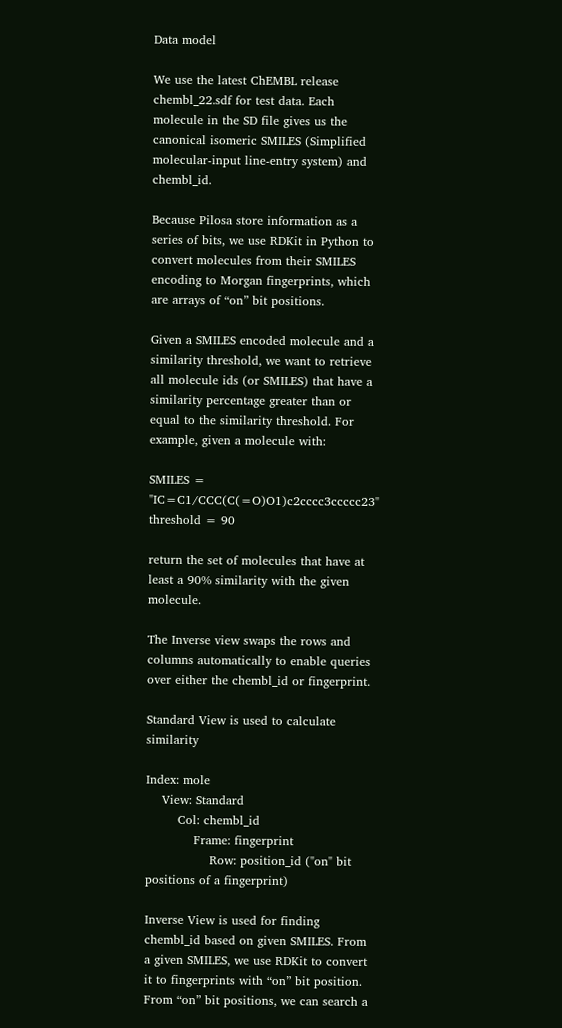Data model

We use the latest ChEMBL release chembl_22.sdf for test data. Each molecule in the SD file gives us the canonical isomeric SMILES (Simplified molecular-input line-entry system) and chembl_id.

Because Pilosa store information as a series of bits, we use RDKit in Python to convert molecules from their SMILES encoding to Morgan fingerprints, which are arrays of “on” bit positions.

Given a SMILES encoded molecule and a similarity threshold, we want to retrieve all molecule ids (or SMILES) that have a similarity percentage greater than or equal to the similarity threshold. For example, given a molecule with:

SMILES = "IC=C1/CCC(C(=O)O1)c2cccc3ccccc23"
threshold = 90

return the set of molecules that have at least a 90% similarity with the given molecule.

The Inverse view swaps the rows and columns automatically to enable queries over either the chembl_id or fingerprint.

Standard View is used to calculate similarity

Index: mole
    View: Standard
        Col: chembl_id
            Frame: fingerprint
                Row: position_id ("on" bit positions of a fingerprint)

Inverse View is used for finding chembl_id based on given SMILES. From a given SMILES, we use RDKit to convert it to fingerprints with “on” bit position. From “on” bit positions, we can search a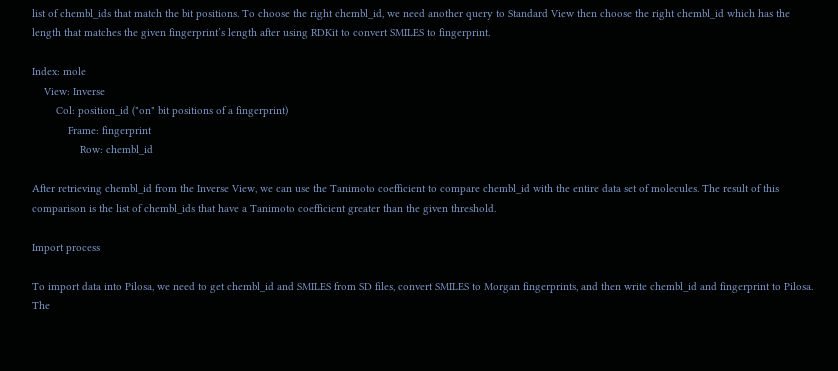list of chembl_ids that match the bit positions. To choose the right chembl_id, we need another query to Standard View then choose the right chembl_id which has the length that matches the given fingerprint’s length after using RDKit to convert SMILES to fingerprint.

Index: mole
    View: Inverse
        Col: position_id ("on" bit positions of a fingerprint)
            Frame: fingerprint
                Row: chembl_id

After retrieving chembl_id from the Inverse View, we can use the Tanimoto coefficient to compare chembl_id with the entire data set of molecules. The result of this comparison is the list of chembl_ids that have a Tanimoto coefficient greater than the given threshold.

Import process

To import data into Pilosa, we need to get chembl_id and SMILES from SD files, convert SMILES to Morgan fingerprints, and then write chembl_id and fingerprint to Pilosa. The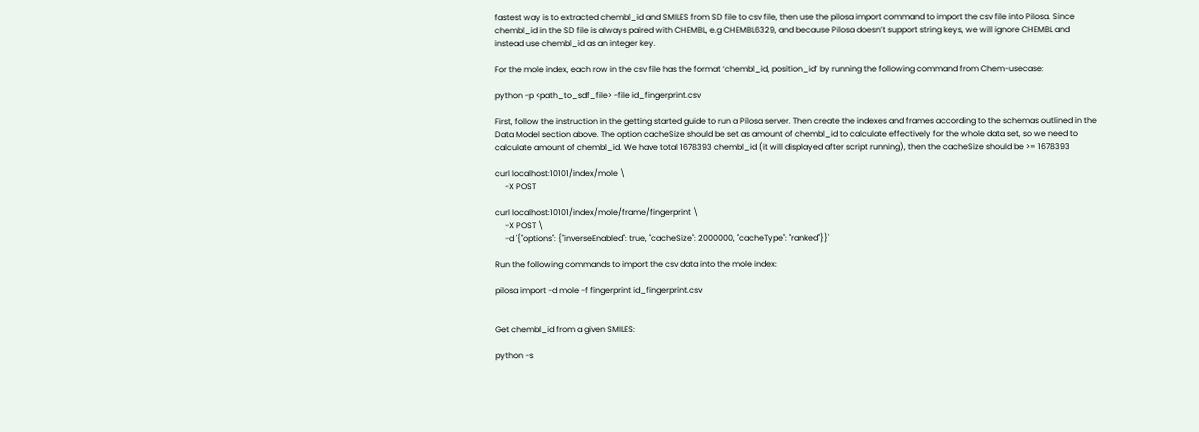fastest way is to extracted chembl_id and SMILES from SD file to csv file, then use the pilosa import command to import the csv file into Pilosa. Since chembl_id in the SD file is always paired with CHEMBL, e.g CHEMBL6329, and because Pilosa doesn’t support string keys, we will ignore CHEMBL and instead use chembl_id as an integer key.

For the mole index, each row in the csv file has the format ‘chembl_id, position_id’ by running the following command from Chem-usecase:

python -p <path_to_sdf_file> -file id_fingerprint.csv

First, follow the instruction in the getting started guide to run a Pilosa server. Then create the indexes and frames according to the schemas outlined in the Data Model section above. The option cacheSize should be set as amount of chembl_id to calculate effectively for the whole data set, so we need to calculate amount of chembl_id. We have total 1678393 chembl_id (it will displayed after script running), then the cacheSize should be >= 1678393

curl localhost:10101/index/mole \
     -X POST

curl localhost:10101/index/mole/frame/fingerprint \
     -X POST \
     -d '{"options": {"inverseEnabled": true, "cacheSize": 2000000, "cacheType": "ranked"}}'

Run the following commands to import the csv data into the mole index:

pilosa import -d mole -f fingerprint id_fingerprint.csv


Get chembl_id from a given SMILES:

python -s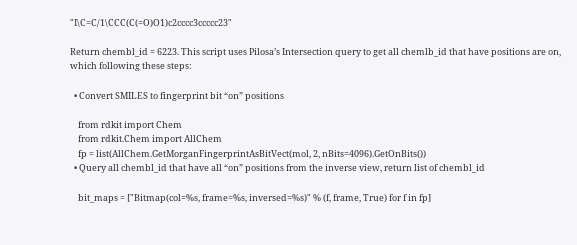"I\C=C/1\CCC(C(=O)O1)c2cccc3ccccc23"

Return chembl_id = 6223. This script uses Pilosa’s Intersection query to get all chemlb_id that have positions are on, which following these steps:

  • Convert SMILES to fingerprint bit “on” positions

    from rdkit import Chem
    from rdkit.Chem import AllChem
    fp = list(AllChem.GetMorganFingerprintAsBitVect(mol, 2, nBits=4096).GetOnBits())
  • Query all chembl_id that have all “on” positions from the inverse view, return list of chembl_id

    bit_maps = ["Bitmap(col=%s, frame=%s, inversed=%s)" % (f, frame, True) for f in fp]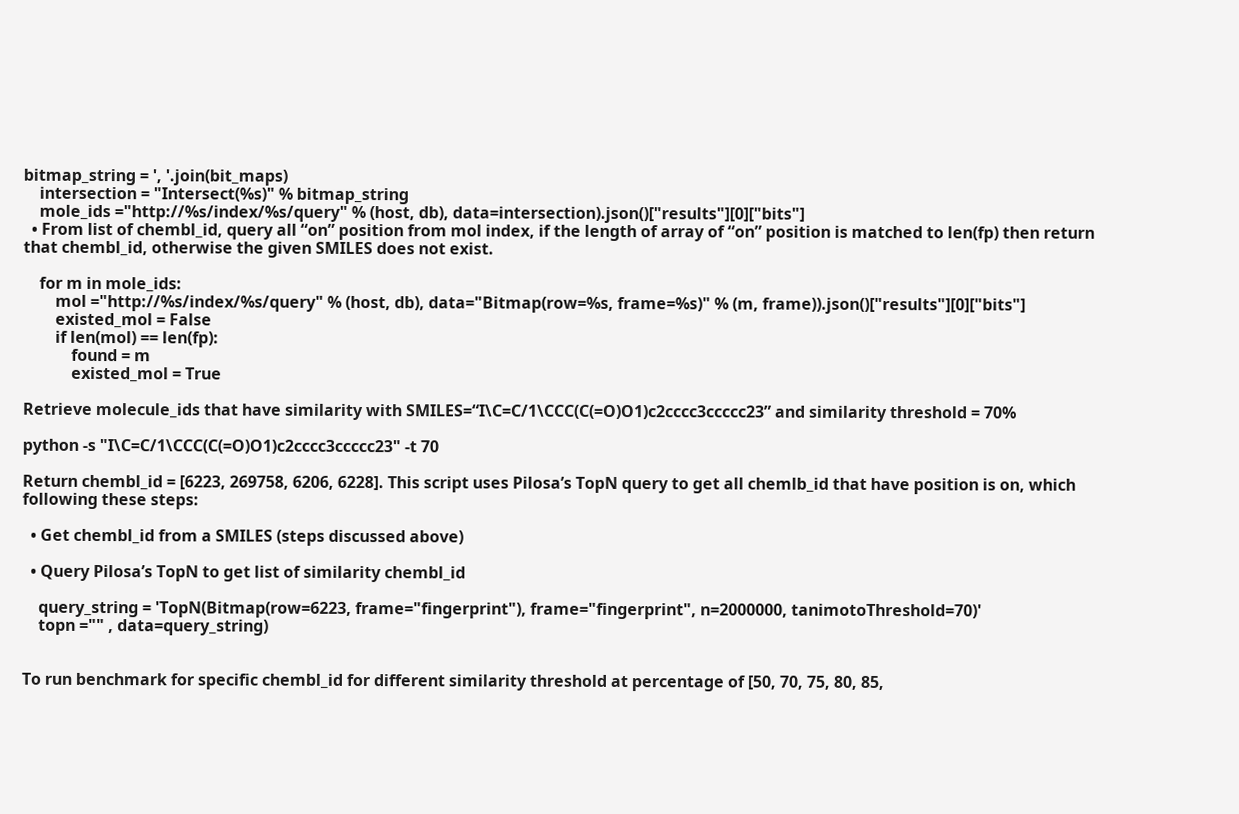bitmap_string = ', '.join(bit_maps)
    intersection = "Intersect(%s)" % bitmap_string
    mole_ids ="http://%s/index/%s/query" % (host, db), data=intersection).json()["results"][0]["bits"]
  • From list of chembl_id, query all “on” position from mol index, if the length of array of “on” position is matched to len(fp) then return that chembl_id, otherwise the given SMILES does not exist.

    for m in mole_ids:
        mol ="http://%s/index/%s/query" % (host, db), data="Bitmap(row=%s, frame=%s)" % (m, frame)).json()["results"][0]["bits"]
        existed_mol = False
        if len(mol) == len(fp):
            found = m
            existed_mol = True

Retrieve molecule_ids that have similarity with SMILES=“I\C=C/1\CCC(C(=O)O1)c2cccc3ccccc23” and similarity threshold = 70%

python -s "I\C=C/1\CCC(C(=O)O1)c2cccc3ccccc23" -t 70

Return chembl_id = [6223, 269758, 6206, 6228]. This script uses Pilosa’s TopN query to get all chemlb_id that have position is on, which following these steps:

  • Get chembl_id from a SMILES (steps discussed above)

  • Query Pilosa’s TopN to get list of similarity chembl_id

    query_string = 'TopN(Bitmap(row=6223, frame="fingerprint"), frame="fingerprint", n=2000000, tanimotoThreshold=70)'
    topn ="" , data=query_string)


To run benchmark for specific chembl_id for different similarity threshold at percentage of [50, 70, 75, 80, 85,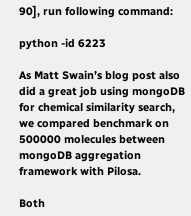90], run following command:

python -id 6223

As Matt Swain’s blog post also did a great job using mongoDB for chemical similarity search, we compared benchmark on 500000 molecules between mongoDB aggregation framework with Pilosa.

Both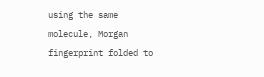using the same molecule, Morgan fingerprint folded to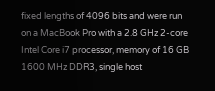fixed lengths of 4096 bits and were run on a MacBook Pro with a 2.8 GHz 2-core Intel Core i7 processor, memory of 16 GB 1600 MHz DDR3, single host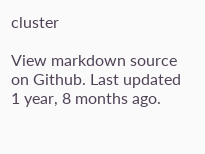cluster

View markdown source on Github. Last updated 1 year, 8 months ago.